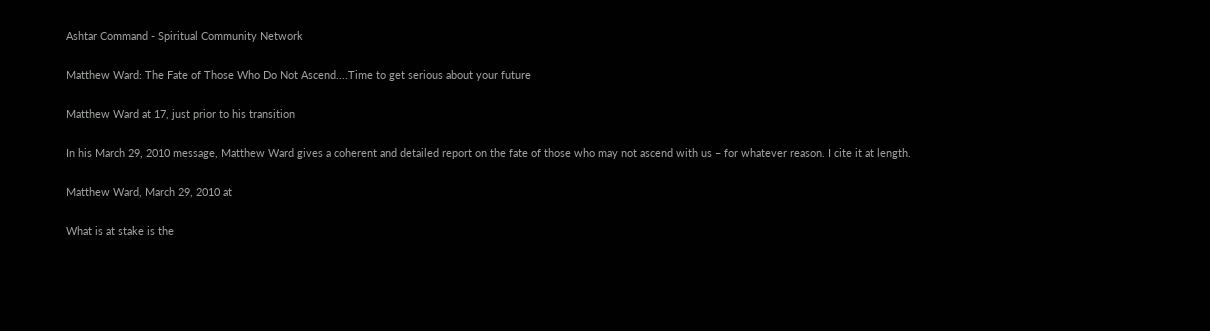Ashtar Command - Spiritual Community Network

Matthew Ward: The Fate of Those Who Do Not Ascend....Time to get serious about your future

Matthew Ward at 17, just prior to his transition

In his March 29, 2010 message, Matthew Ward gives a coherent and detailed report on the fate of those who may not ascend with us – for whatever reason. I cite it at length.

Matthew Ward, March 29, 2010 at

What is at stake is the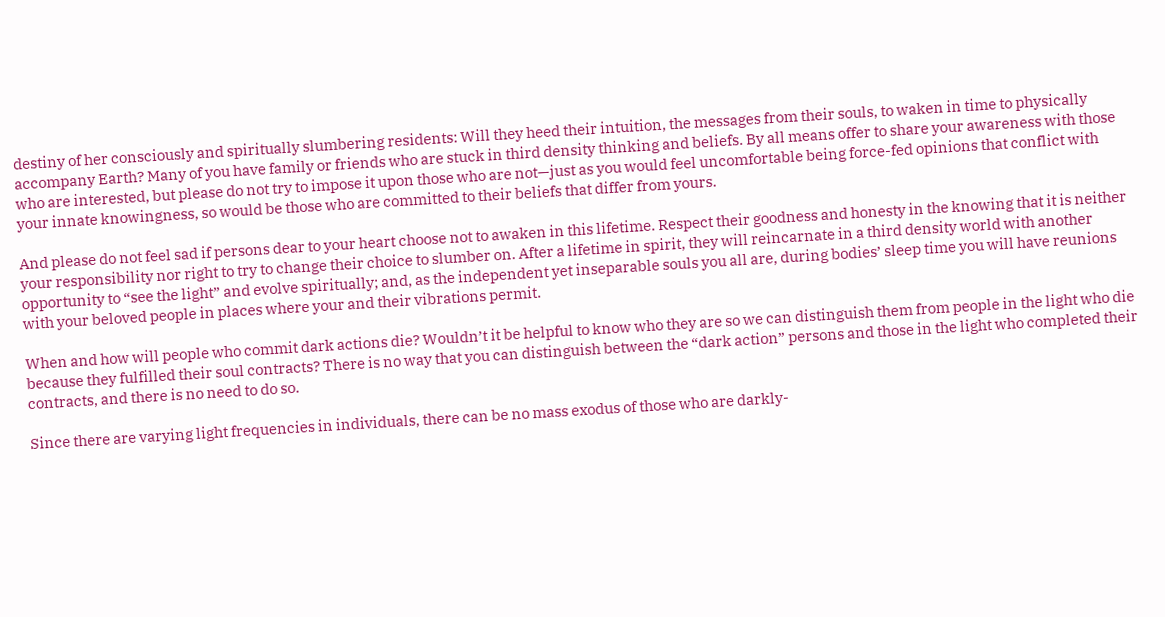destiny of her consciously and spiritually slumbering residents: Will they heed their intuition, the messages from their souls, to waken in time to physically accompany Earth? Many of you have family or friends who are stuck in third density thinking and beliefs. By all means offer to share your awareness with those who are interested, but please do not try to impose it upon those who are not—just as you would feel uncomfortable being force-fed opinions that conflict with your innate knowingness, so would be those who are committed to their beliefs that differ from yours.

And please do not feel sad if persons dear to your heart choose not to awaken in this lifetime. Respect their goodness and honesty in the knowing that it is neither your responsibility nor right to try to change their choice to slumber on. After a lifetime in spirit, they will reincarnate in a third density world with another opportunity to “see the light” and evolve spiritually; and, as the independent yet inseparable souls you all are, during bodies’ sleep time you will have reunions with your beloved people in places where your and their vibrations permit.

When and how will people who commit dark actions die? Wouldn’t it be helpful to know who they are so we can distinguish them from people in the light who die because they fulfilled their soul contracts? There is no way that you can distinguish between the “dark action” persons and those in the light who completed their contracts, and there is no need to do so.

Since there are varying light frequencies in individuals, there can be no mass exodus of those who are darkly-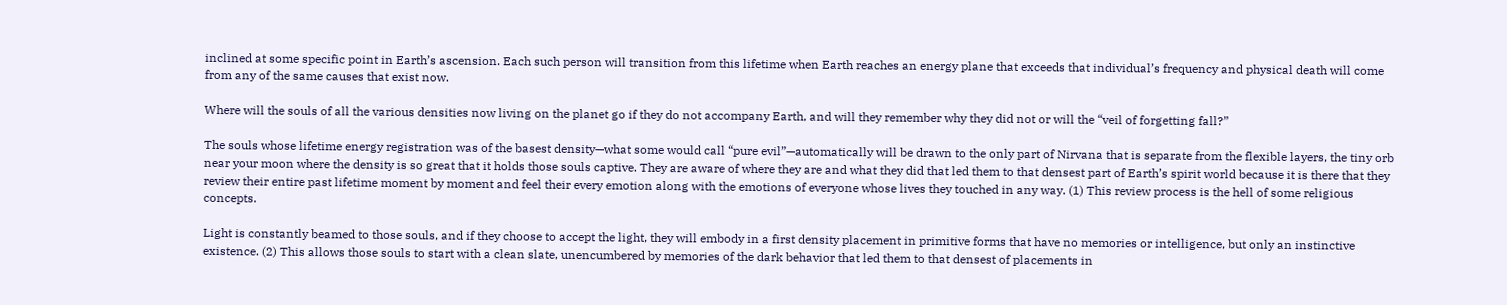inclined at some specific point in Earth’s ascension. Each such person will transition from this lifetime when Earth reaches an energy plane that exceeds that individual’s frequency and physical death will come from any of the same causes that exist now.

Where will the souls of all the various densities now living on the planet go if they do not accompany Earth, and will they remember why they did not or will the “veil of forgetting fall?”

The souls whose lifetime energy registration was of the basest density—what some would call “pure evil”—automatically will be drawn to the only part of Nirvana that is separate from the flexible layers, the tiny orb near your moon where the density is so great that it holds those souls captive. They are aware of where they are and what they did that led them to that densest part of Earth’s spirit world because it is there that they review their entire past lifetime moment by moment and feel their every emotion along with the emotions of everyone whose lives they touched in any way. (1) This review process is the hell of some religious concepts.

Light is constantly beamed to those souls, and if they choose to accept the light, they will embody in a first density placement in primitive forms that have no memories or intelligence, but only an instinctive existence. (2) This allows those souls to start with a clean slate, unencumbered by memories of the dark behavior that led them to that densest of placements in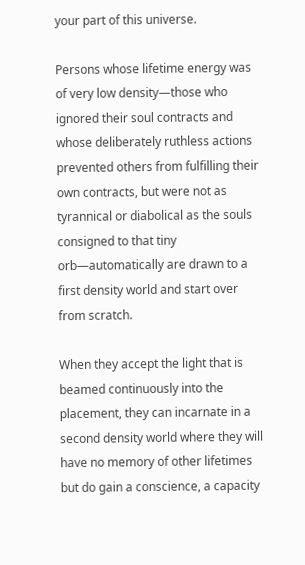your part of this universe.

Persons whose lifetime energy was of very low density—those who ignored their soul contracts and whose deliberately ruthless actions prevented others from fulfilling their own contracts, but were not as tyrannical or diabolical as the souls consigned to that tiny orb—automatically are drawn to a first density world and start over from scratch.

When they accept the light that is beamed continuously into the placement, they can incarnate in a second density world where they will have no memory of other lifetimes but do gain a conscience, a capacity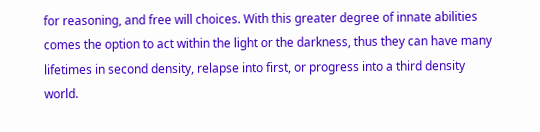for reasoning, and free will choices. With this greater degree of innate abilities comes the option to act within the light or the darkness, thus they can have many lifetimes in second density, relapse into first, or progress into a third density world.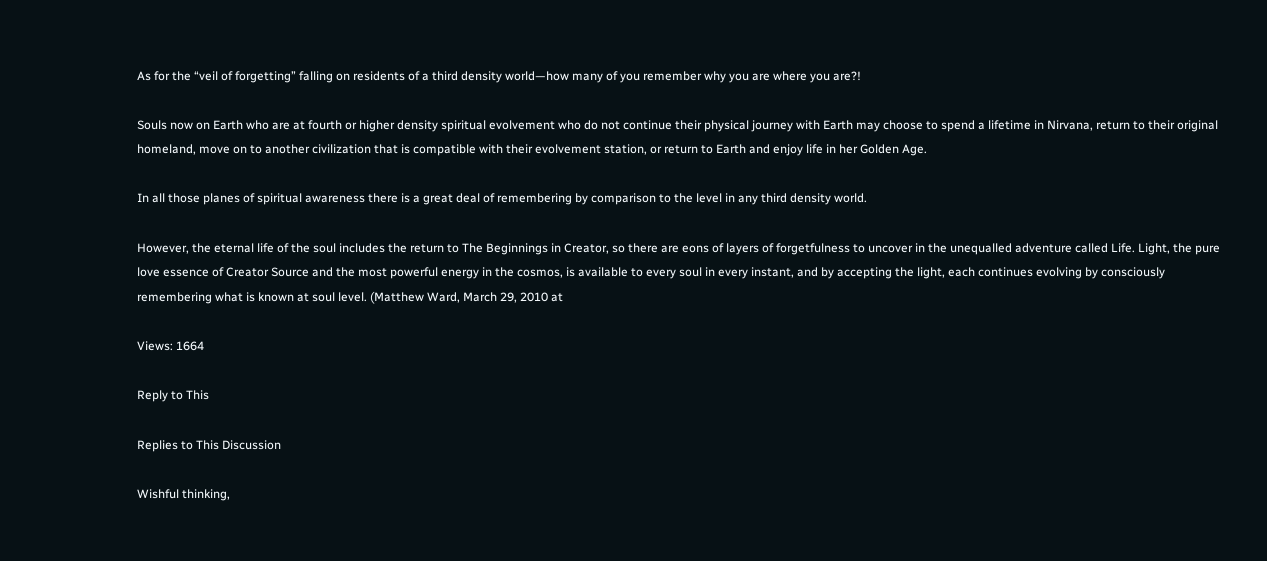As for the “veil of forgetting” falling on residents of a third density world—how many of you remember why you are where you are?!

Souls now on Earth who are at fourth or higher density spiritual evolvement who do not continue their physical journey with Earth may choose to spend a lifetime in Nirvana, return to their original homeland, move on to another civilization that is compatible with their evolvement station, or return to Earth and enjoy life in her Golden Age.

In all those planes of spiritual awareness there is a great deal of remembering by comparison to the level in any third density world.

However, the eternal life of the soul includes the return to The Beginnings in Creator, so there are eons of layers of forgetfulness to uncover in the unequalled adventure called Life. Light, the pure love essence of Creator Source and the most powerful energy in the cosmos, is available to every soul in every instant, and by accepting the light, each continues evolving by consciously remembering what is known at soul level. (Matthew Ward, March 29, 2010 at

Views: 1664

Reply to This

Replies to This Discussion

Wishful thinking,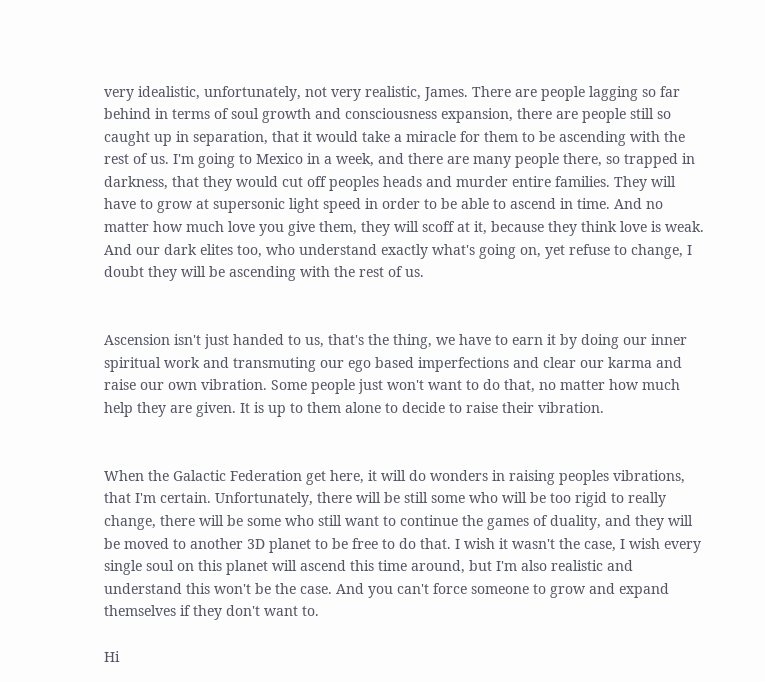very idealistic, unfortunately, not very realistic, James. There are people lagging so far behind in terms of soul growth and consciousness expansion, there are people still so caught up in separation, that it would take a miracle for them to be ascending with the rest of us. I'm going to Mexico in a week, and there are many people there, so trapped in darkness, that they would cut off peoples heads and murder entire families. They will have to grow at supersonic light speed in order to be able to ascend in time. And no matter how much love you give them, they will scoff at it, because they think love is weak. And our dark elites too, who understand exactly what's going on, yet refuse to change, I doubt they will be ascending with the rest of us.


Ascension isn't just handed to us, that's the thing, we have to earn it by doing our inner spiritual work and transmuting our ego based imperfections and clear our karma and raise our own vibration. Some people just won't want to do that, no matter how much help they are given. It is up to them alone to decide to raise their vibration.


When the Galactic Federation get here, it will do wonders in raising peoples vibrations, that I'm certain. Unfortunately, there will be still some who will be too rigid to really change, there will be some who still want to continue the games of duality, and they will be moved to another 3D planet to be free to do that. I wish it wasn't the case, I wish every single soul on this planet will ascend this time around, but I'm also realistic and understand this won't be the case. And you can't force someone to grow and expand themselves if they don't want to.

Hi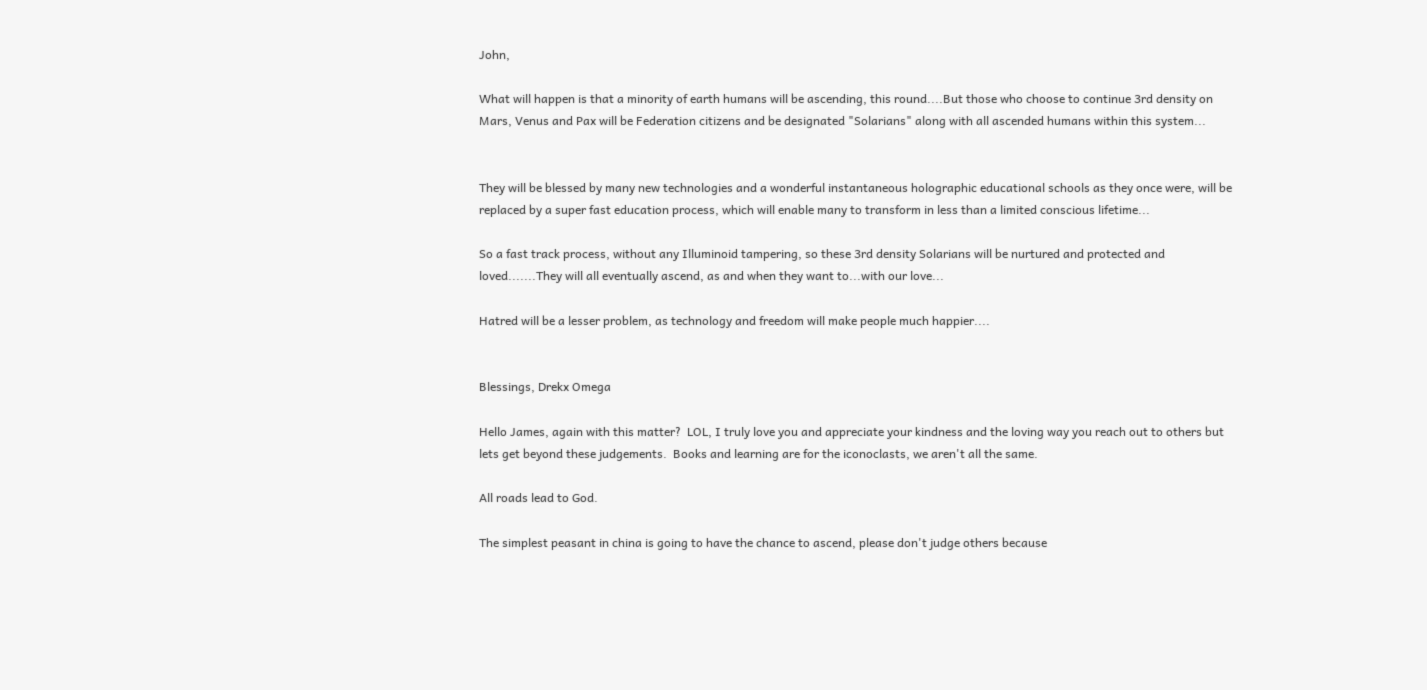John,

What will happen is that a minority of earth humans will be ascending, this round....But those who choose to continue 3rd density on Mars, Venus and Pax will be Federation citizens and be designated "Solarians" along with all ascended humans within this system...


They will be blessed by many new technologies and a wonderful instantaneous holographic educational schools as they once were, will be replaced by a super fast education process, which will enable many to transform in less than a limited conscious lifetime...

So a fast track process, without any Illuminoid tampering, so these 3rd density Solarians will be nurtured and protected and loved.......They will all eventually ascend, as and when they want to...with our love...

Hatred will be a lesser problem, as technology and freedom will make people much happier....


Blessings, Drekx Omega

Hello James, again with this matter?  LOL, I truly love you and appreciate your kindness and the loving way you reach out to others but lets get beyond these judgements.  Books and learning are for the iconoclasts, we aren't all the same.

All roads lead to God.

The simplest peasant in china is going to have the chance to ascend, please don't judge others because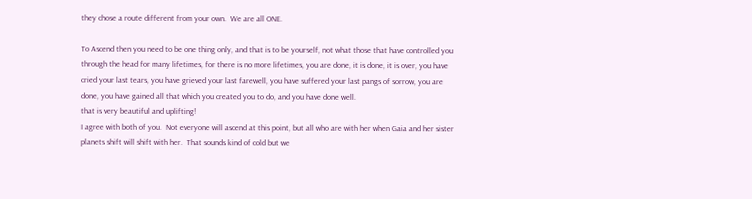they chose a route different from your own.  We are all ONE.

To Ascend then you need to be one thing only, and that is to be yourself, not what those that have controlled you through the head for many lifetimes, for there is no more lifetimes, you are done, it is done, it is over, you have cried your last tears, you have grieved your last farewell, you have suffered your last pangs of sorrow, you are done, you have gained all that which you created you to do, and you have done well.
that is very beautiful and uplifting!
I agree with both of you.  Not everyone will ascend at this point, but all who are with her when Gaia and her sister planets shift will shift with her.  That sounds kind of cold but we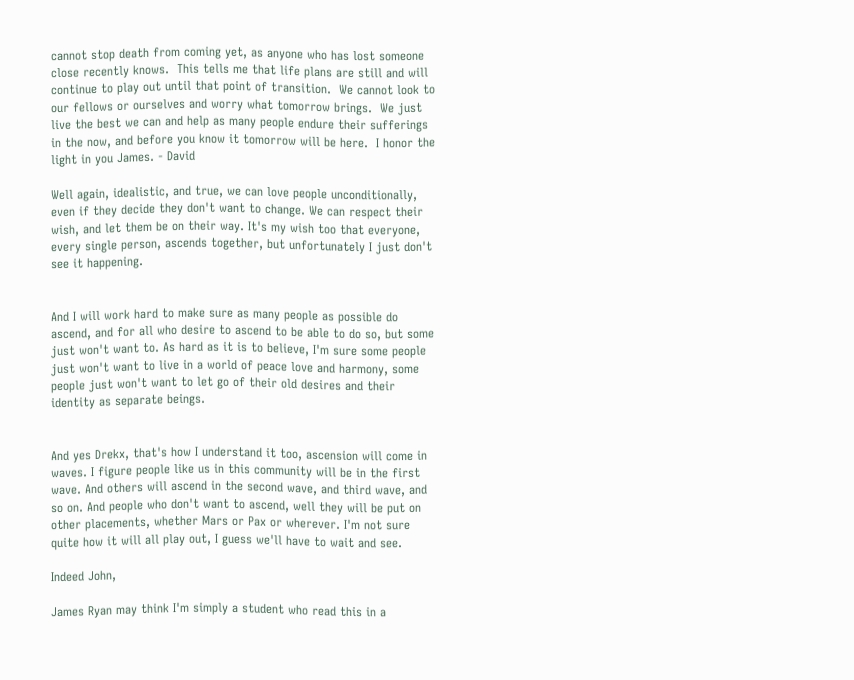cannot stop death from coming yet, as anyone who has lost someone close recently knows.  This tells me that life plans are still and will continue to play out until that point of transition.  We cannot look to our fellows or ourselves and worry what tomorrow brings.  We just live the best we can and help as many people endure their sufferings in the now, and before you know it tomorrow will be here.  I honor the light in you James. - David

Well again, idealistic, and true, we can love people unconditionally, even if they decide they don't want to change. We can respect their wish, and let them be on their way. It's my wish too that everyone, every single person, ascends together, but unfortunately I just don't see it happening.


And I will work hard to make sure as many people as possible do ascend, and for all who desire to ascend to be able to do so, but some just won't want to. As hard as it is to believe, I'm sure some people just won't want to live in a world of peace love and harmony, some people just won't want to let go of their old desires and their identity as separate beings.


And yes Drekx, that's how I understand it too, ascension will come in waves. I figure people like us in this community will be in the first wave. And others will ascend in the second wave, and third wave, and so on. And people who don't want to ascend, well they will be put on other placements, whether Mars or Pax or wherever. I'm not sure quite how it will all play out, I guess we'll have to wait and see.

Indeed John,

James Ryan may think I'm simply a student who read this in a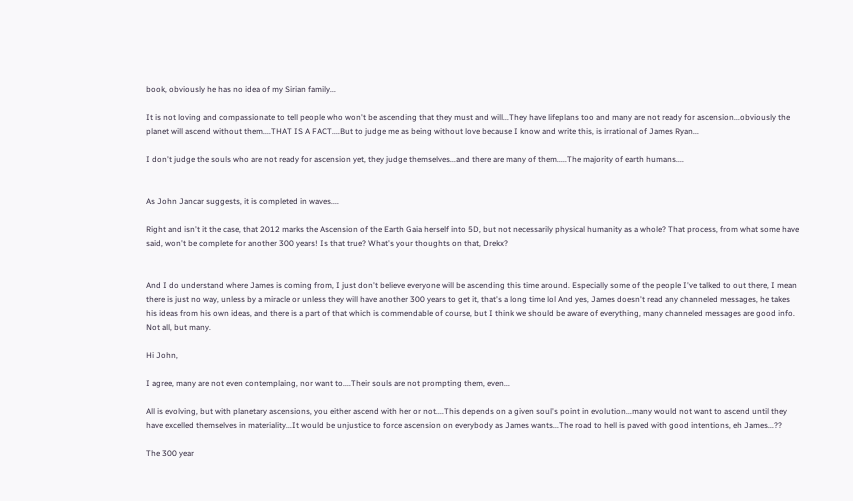book, obviously he has no idea of my Sirian family...

It is not loving and compassionate to tell people who won't be ascending that they must and will...They have lifeplans too and many are not ready for ascension...obviously the planet will ascend without them....THAT IS A FACT....But to judge me as being without love because I know and write this, is irrational of James Ryan...

I don't judge the souls who are not ready for ascension yet, they judge themselves...and there are many of them.....The majority of earth humans....


As John Jancar suggests, it is completed in waves....

Right and isn't it the case, that 2012 marks the Ascension of the Earth Gaia herself into 5D, but not necessarily physical humanity as a whole? That process, from what some have said, won't be complete for another 300 years! Is that true? What's your thoughts on that, Drekx?


And I do understand where James is coming from, I just don't believe everyone will be ascending this time around. Especially some of the people I've talked to out there, I mean there is just no way, unless by a miracle or unless they will have another 300 years to get it, that's a long time lol And yes, James doesn't read any channeled messages, he takes his ideas from his own ideas, and there is a part of that which is commendable of course, but I think we should be aware of everything, many channeled messages are good info. Not all, but many.

Hi John,

I agree, many are not even contemplaing, nor want to....Their souls are not prompting them, even...

All is evolving, but with planetary ascensions, you either ascend with her or not....This depends on a given soul's point in evolution...many would not want to ascend until they have excelled themselves in materiality...It would be unjustice to force ascension on everybody as James wants...The road to hell is paved with good intentions, eh James...??

The 300 year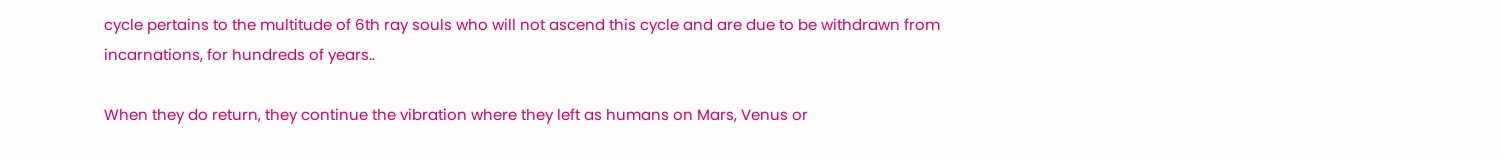cycle pertains to the multitude of 6th ray souls who will not ascend this cycle and are due to be withdrawn from incarnations, for hundreds of years..

When they do return, they continue the vibration where they left as humans on Mars, Venus or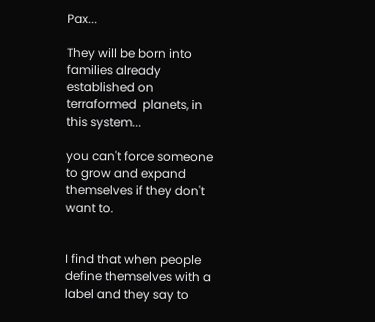Pax...

They will be born into families already established on terraformed  planets, in this system...

you can't force someone to grow and expand themselves if they don't want to.


I find that when people define themselves with a label and they say to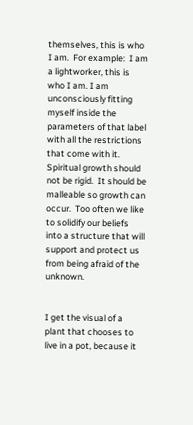themselves, this is who I am.  For example:  I am a lightworker, this is who I am. I am unconsciously fitting myself inside the parameters of that label with all the restrictions that come with it.  Spiritual growth should not be rigid.  It should be malleable so growth can occur.  Too often we like to solidify our beliefs into a structure that will support and protect us from being afraid of the unknown.


I get the visual of a plant that chooses to live in a pot, because it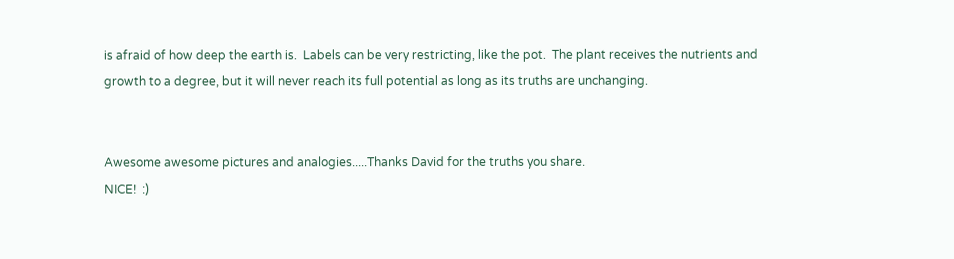is afraid of how deep the earth is.  Labels can be very restricting, like the pot.  The plant receives the nutrients and growth to a degree, but it will never reach its full potential as long as its truths are unchanging.


Awesome awesome pictures and analogies.....Thanks David for the truths you share.
NICE!  :)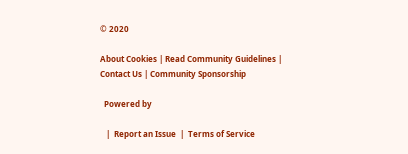© 2020

About Cookies | Read Community Guidelines | Contact Us | Community Sponsorship

  Powered by

   |  Report an Issue  |  Terms of Service